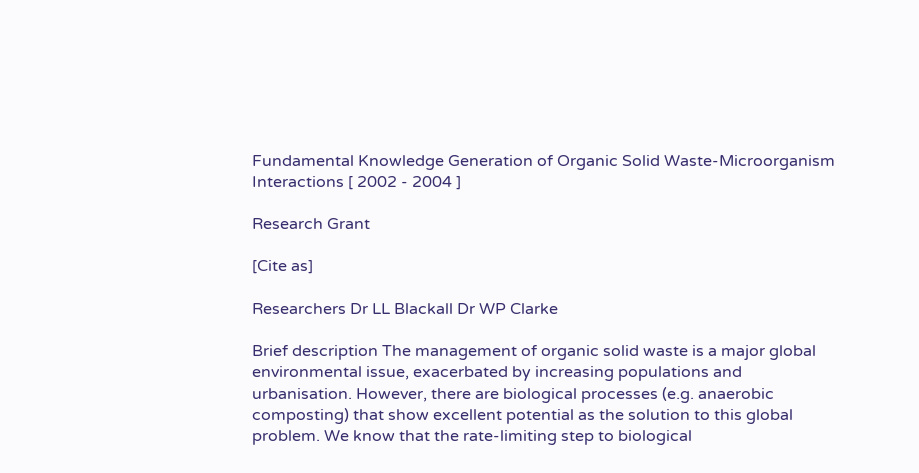Fundamental Knowledge Generation of Organic Solid Waste-Microorganism Interactions [ 2002 - 2004 ]

Research Grant

[Cite as]

Researchers Dr LL Blackall Dr WP Clarke

Brief description The management of organic solid waste is a major global environmental issue, exacerbated by increasing populations and urbanisation. However, there are biological processes (e.g. anaerobic composting) that show excellent potential as the solution to this global problem. We know that the rate-limiting step to biological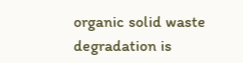organic solid waste degradation is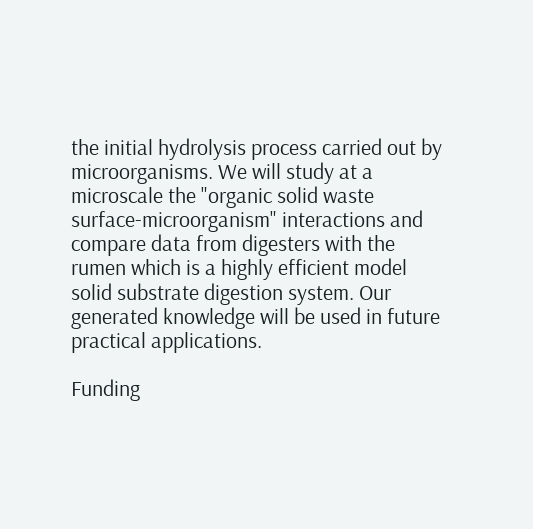the initial hydrolysis process carried out by microorganisms. We will study at a microscale the "organic solid waste surface-microorganism" interactions and compare data from digesters with the rumen which is a highly efficient model solid substrate digestion system. Our generated knowledge will be used in future practical applications.

Funding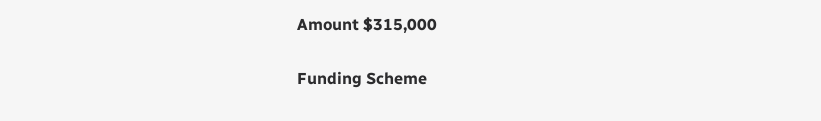Amount $315,000

Funding Scheme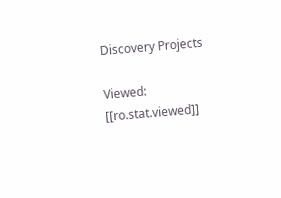Discovery Projects

Viewed: [[ro.stat.viewed]]